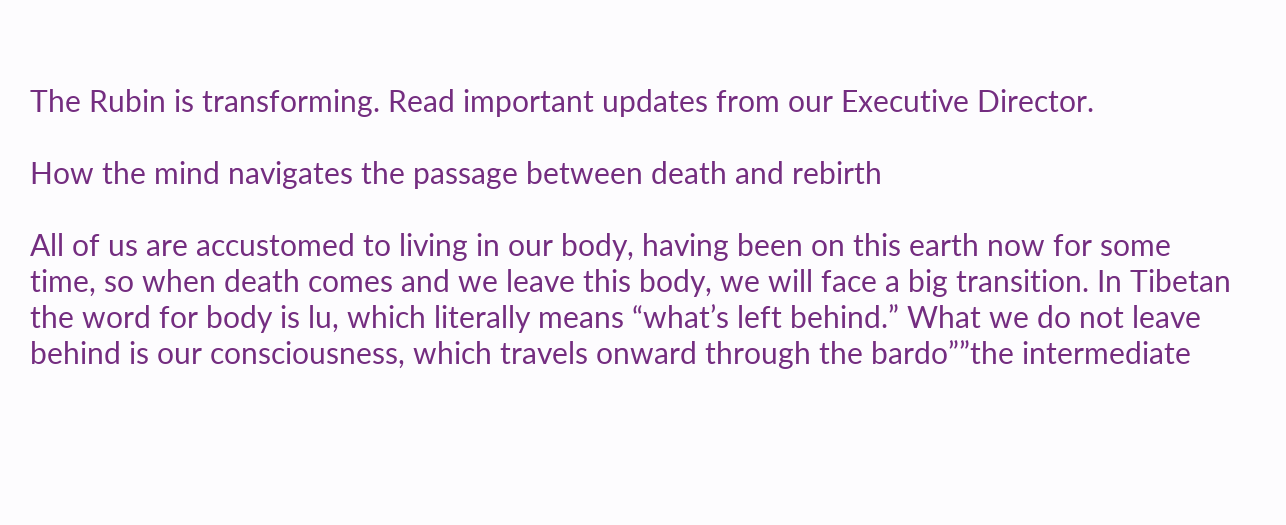The Rubin is transforming. Read important updates from our Executive Director.

How the mind navigates the passage between death and rebirth

All of us are accustomed to living in our body, having been on this earth now for some time, so when death comes and we leave this body, we will face a big transition. In Tibetan the word for body is lu, which literally means “what’s left behind.” What we do not leave behind is our consciousness, which travels onward through the bardo””the intermediate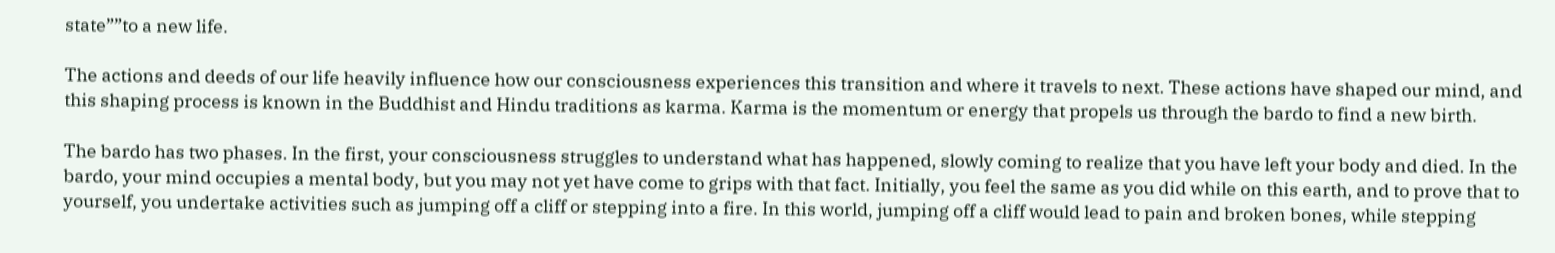state””to a new life.

The actions and deeds of our life heavily influence how our consciousness experiences this transition and where it travels to next. These actions have shaped our mind, and this shaping process is known in the Buddhist and Hindu traditions as karma. Karma is the momentum or energy that propels us through the bardo to find a new birth.

The bardo has two phases. In the first, your consciousness struggles to understand what has happened, slowly coming to realize that you have left your body and died. In the bardo, your mind occupies a mental body, but you may not yet have come to grips with that fact. Initially, you feel the same as you did while on this earth, and to prove that to yourself, you undertake activities such as jumping off a cliff or stepping into a fire. In this world, jumping off a cliff would lead to pain and broken bones, while stepping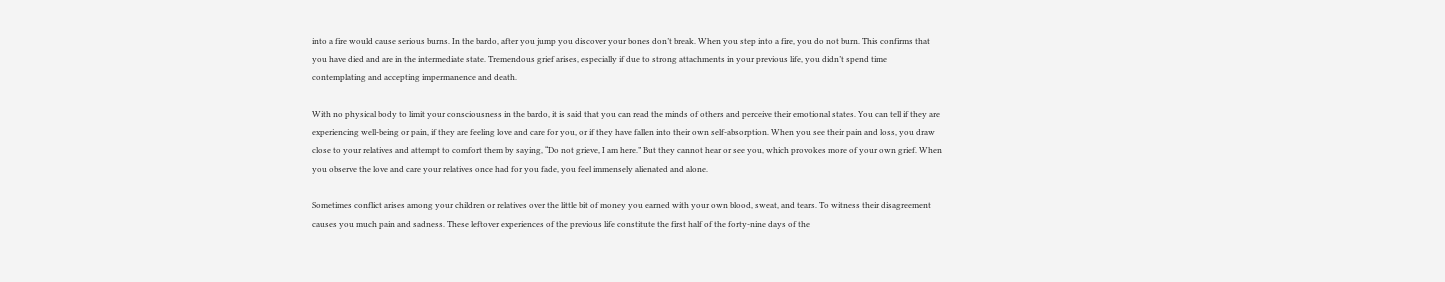into a fire would cause serious burns. In the bardo, after you jump you discover your bones don’t break. When you step into a fire, you do not burn. This confirms that you have died and are in the intermediate state. Tremendous grief arises, especially if due to strong attachments in your previous life, you didn’t spend time contemplating and accepting impermanence and death.

With no physical body to limit your consciousness in the bardo, it is said that you can read the minds of others and perceive their emotional states. You can tell if they are experiencing well-being or pain, if they are feeling love and care for you, or if they have fallen into their own self-absorption. When you see their pain and loss, you draw close to your relatives and attempt to comfort them by saying, “Do not grieve, I am here.” But they cannot hear or see you, which provokes more of your own grief. When you observe the love and care your relatives once had for you fade, you feel immensely alienated and alone.

Sometimes conflict arises among your children or relatives over the little bit of money you earned with your own blood, sweat, and tears. To witness their disagreement causes you much pain and sadness. These leftover experiences of the previous life constitute the first half of the forty-nine days of the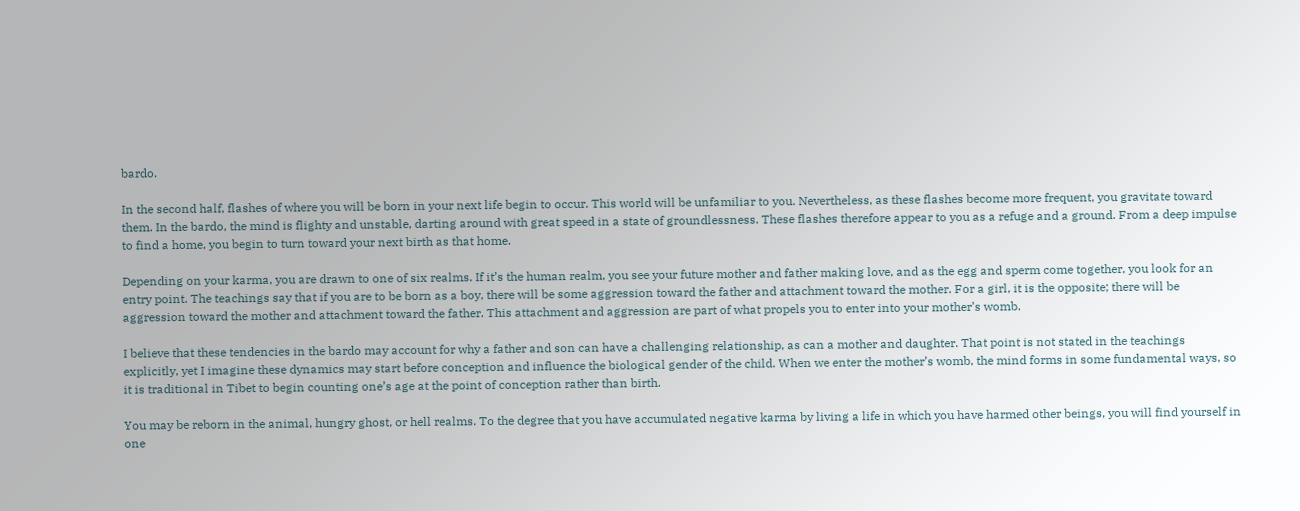bardo.

In the second half, flashes of where you will be born in your next life begin to occur. This world will be unfamiliar to you. Nevertheless, as these flashes become more frequent, you gravitate toward them. In the bardo, the mind is flighty and unstable, darting around with great speed in a state of groundlessness. These flashes therefore appear to you as a refuge and a ground. From a deep impulse to find a home, you begin to turn toward your next birth as that home.

Depending on your karma, you are drawn to one of six realms. If it’s the human realm, you see your future mother and father making love, and as the egg and sperm come together, you look for an entry point. The teachings say that if you are to be born as a boy, there will be some aggression toward the father and attachment toward the mother. For a girl, it is the opposite; there will be aggression toward the mother and attachment toward the father. This attachment and aggression are part of what propels you to enter into your mother’s womb.

I believe that these tendencies in the bardo may account for why a father and son can have a challenging relationship, as can a mother and daughter. That point is not stated in the teachings explicitly, yet I imagine these dynamics may start before conception and influence the biological gender of the child. When we enter the mother’s womb, the mind forms in some fundamental ways, so it is traditional in Tibet to begin counting one’s age at the point of conception rather than birth.

You may be reborn in the animal, hungry ghost, or hell realms. To the degree that you have accumulated negative karma by living a life in which you have harmed other beings, you will find yourself in one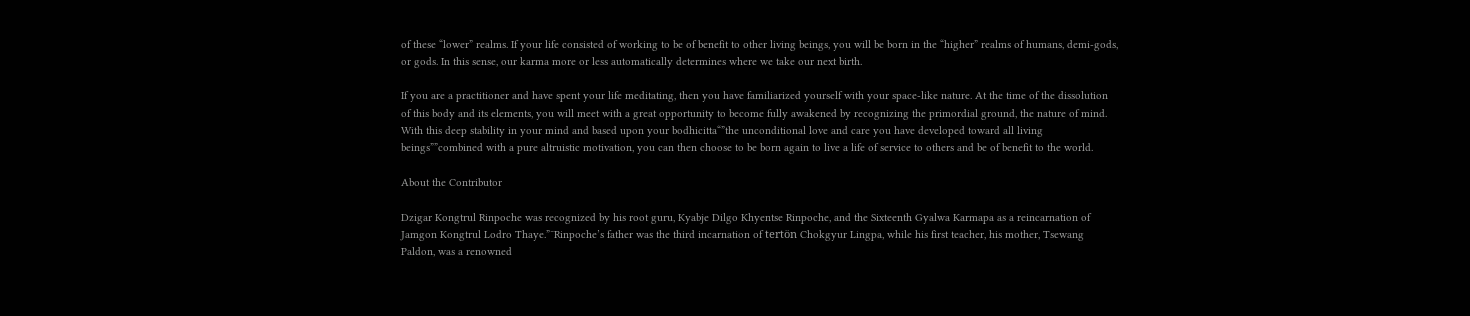of these “lower” realms. If your life consisted of working to be of benefit to other living beings, you will be born in the “higher” realms of humans, demi-gods, or gods. In this sense, our karma more or less automatically determines where we take our next birth.

If you are a practitioner and have spent your life meditating, then you have familiarized yourself with your space-like nature. At the time of the dissolution of this body and its elements, you will meet with a great opportunity to become fully awakened by recognizing the primordial ground, the nature of mind. With this deep stability in your mind and based upon your bodhicitta“”the unconditional love and care you have developed toward all living beings””combined with a pure altruistic motivation, you can then choose to be born again to live a life of service to others and be of benefit to the world.

About the Contributor

Dzigar Kongtrul Rinpoche was recognized by his root guru, Kyabje Dilgo Khyentse Rinpoche, and the Sixteenth Gyalwa Karmapa as a reincarnation of Jamgon Kongtrul Lodro Thaye.”¯Rinpoche’s father was the third incarnation of tertön Chokgyur Lingpa, while his first teacher, his mother, Tsewang Paldon, was a renowned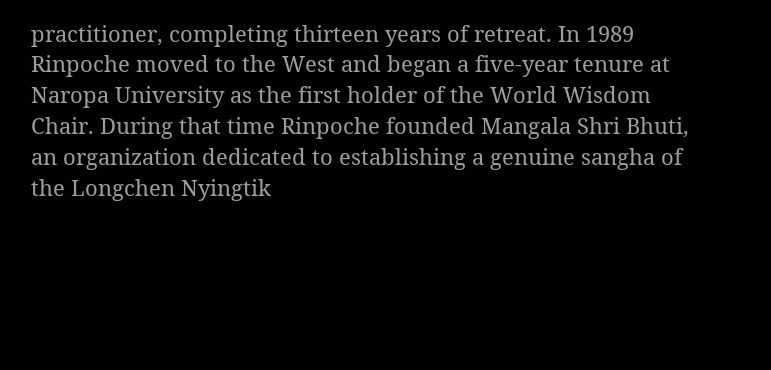practitioner, completing thirteen years of retreat. In 1989 Rinpoche moved to the West and began a five-year tenure at Naropa University as the first holder of the World Wisdom Chair. During that time Rinpoche founded Mangala Shri Bhuti, an organization dedicated to establishing a genuine sangha of the Longchen Nyingtik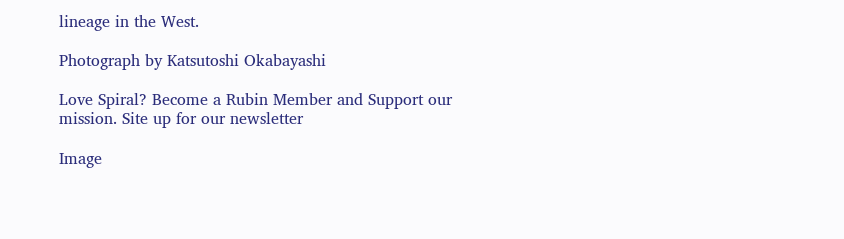lineage in the West.

Photograph by Katsutoshi Okabayashi

Love Spiral? Become a Rubin Member and Support our mission. Site up for our newsletter

Image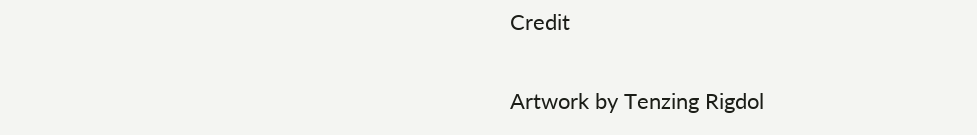Credit

Artwork by Tenzing Rigdol